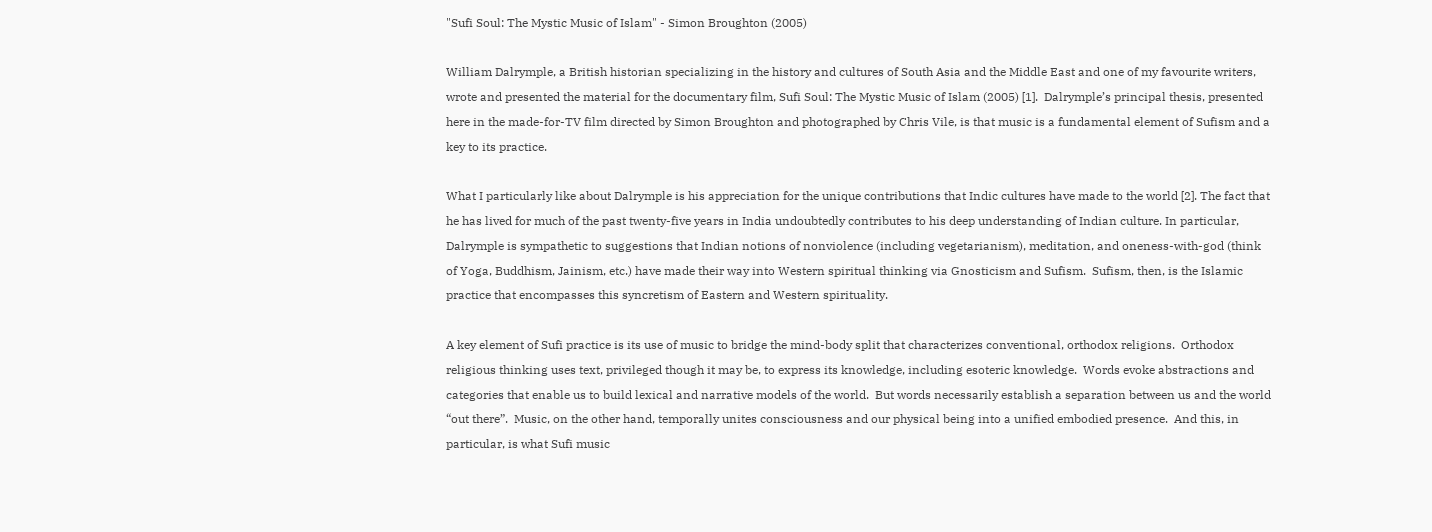"Sufi Soul: The Mystic Music of Islam" - Simon Broughton (2005)

William Dalrymple, a British historian specializing in the history and cultures of South Asia and the Middle East and one of my favourite writers, wrote and presented the material for the documentary film, Sufi Soul: The Mystic Music of Islam (2005) [1].  Dalrymple’s principal thesis, presented here in the made-for-TV film directed by Simon Broughton and photographed by Chris Vile, is that music is a fundamental element of Sufism and a key to its practice.

What I particularly like about Dalrymple is his appreciation for the unique contributions that Indic cultures have made to the world [2]. The fact that he has lived for much of the past twenty-five years in India undoubtedly contributes to his deep understanding of Indian culture. In particular, Dalrymple is sympathetic to suggestions that Indian notions of nonviolence (including vegetarianism), meditation, and oneness-with-god (think of Yoga, Buddhism, Jainism, etc.) have made their way into Western spiritual thinking via Gnosticism and Sufism.  Sufism, then, is the Islamic practice that encompasses this syncretism of Eastern and Western spirituality.

A key element of Sufi practice is its use of music to bridge the mind-body split that characterizes conventional, orthodox religions.  Orthodox religious thinking uses text, privileged though it may be, to express its knowledge, including esoteric knowledge.  Words evoke abstractions and categories that enable us to build lexical and narrative models of the world.  But words necessarily establish a separation between us and the world “out there”.  Music, on the other hand, temporally unites consciousness and our physical being into a unified embodied presence.  And this, in particular, is what Sufi music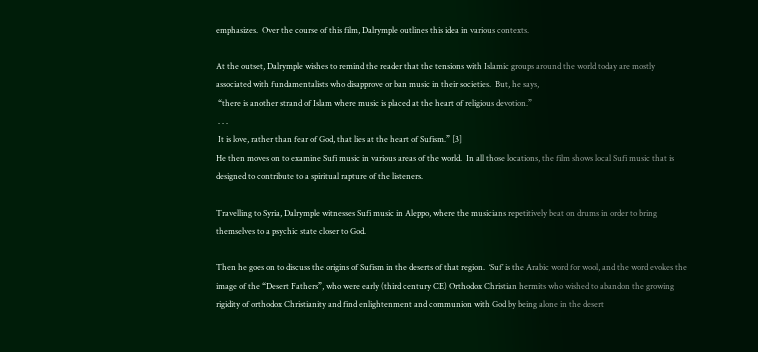emphasizes.  Over the course of this film, Dalrymple outlines this idea in various contexts.

At the outset, Dalrymple wishes to remind the reader that the tensions with Islamic groups around the world today are mostly associated with fundamentalists who disapprove or ban music in their societies.  But, he says,
 “there is another strand of Islam where music is placed at the heart of religious devotion.”
 . . .
 It is love, rather than fear of God, that lies at the heart of Sufism.” [3]
He then moves on to examine Sufi music in various areas of the world.  In all those locations, the film shows local Sufi music that is designed to contribute to a spiritual rapture of the listeners.

Travelling to Syria, Dalrymple witnesses Sufi music in Aleppo, where the musicians repetitively beat on drums in order to bring themselves to a psychic state closer to God.

Then he goes on to discuss the origins of Sufism in the deserts of that region.  ‘Suf’ is the Arabic word for wool, and the word evokes the image of the “Desert Fathers”, who were early (third century CE) Orthodox Christian hermits who wished to abandon the growing rigidity of orthodox Christianity and find enlightenment and communion with God by being alone in the desert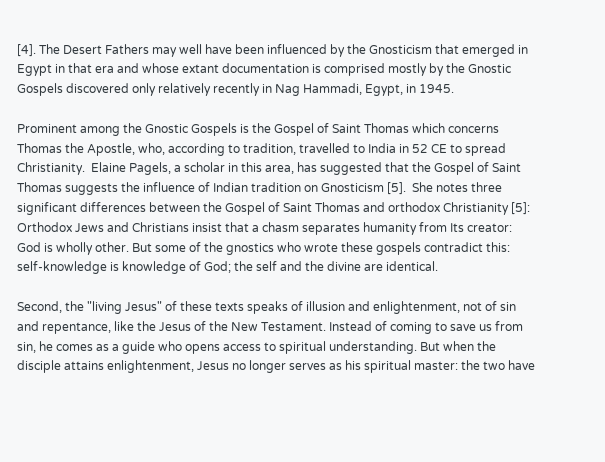[4]. The Desert Fathers may well have been influenced by the Gnosticism that emerged in Egypt in that era and whose extant documentation is comprised mostly by the Gnostic Gospels discovered only relatively recently in Nag Hammadi, Egypt, in 1945.

Prominent among the Gnostic Gospels is the Gospel of Saint Thomas which concerns Thomas the Apostle, who, according to tradition, travelled to India in 52 CE to spread Christianity.  Elaine Pagels, a scholar in this area, has suggested that the Gospel of Saint Thomas suggests the influence of Indian tradition on Gnosticism [5].  She notes three significant differences between the Gospel of Saint Thomas and orthodox Christianity [5]:
Orthodox Jews and Christians insist that a chasm separates humanity from Its creator: God is wholly other. But some of the gnostics who wrote these gospels contradict this: self-knowledge is knowledge of God; the self and the divine are identical.

Second, the "living Jesus" of these texts speaks of illusion and enlightenment, not of sin and repentance, like the Jesus of the New Testament. Instead of coming to save us from sin, he comes as a guide who opens access to spiritual understanding. But when the disciple attains enlightenment, Jesus no longer serves as his spiritual master: the two have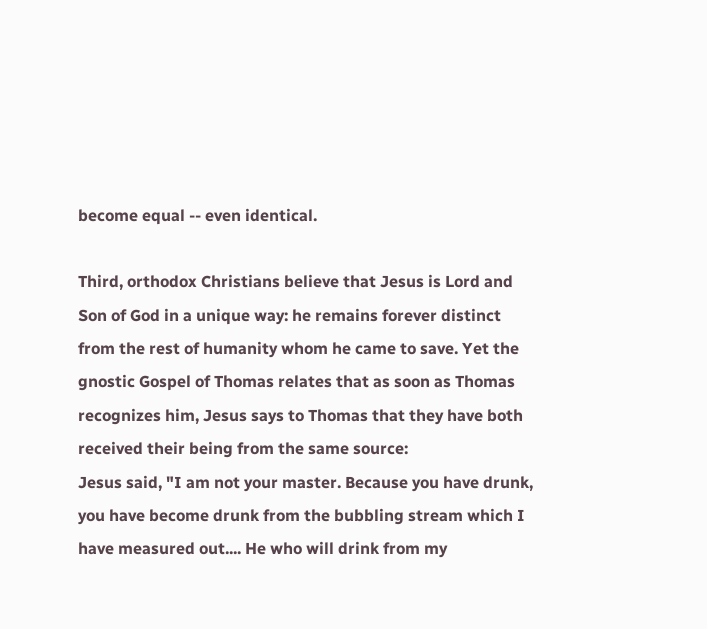become equal -- even identical.

Third, orthodox Christians believe that Jesus is Lord and Son of God in a unique way: he remains forever distinct from the rest of humanity whom he came to save. Yet the gnostic Gospel of Thomas relates that as soon as Thomas recognizes him, Jesus says to Thomas that they have both received their being from the same source:
Jesus said, "I am not your master. Because you have drunk, you have become drunk from the bubbling stream which I have measured out.... He who will drink from my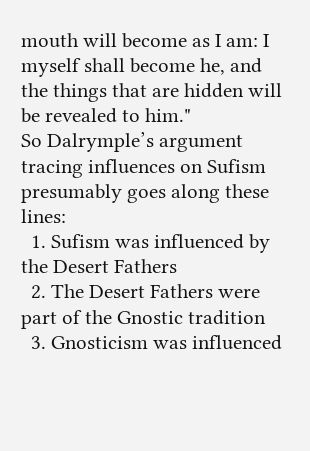mouth will become as I am: I myself shall become he, and the things that are hidden will be revealed to him."
So Dalrymple’s argument tracing influences on Sufism presumably goes along these lines:
  1. Sufism was influenced by the Desert Fathers
  2. The Desert Fathers were part of the Gnostic tradition
  3. Gnosticism was influenced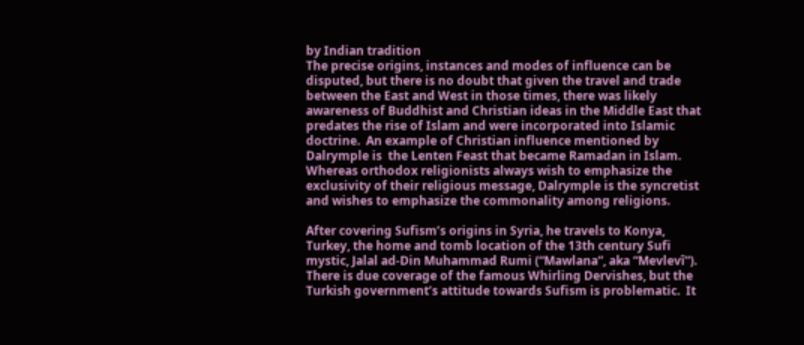by Indian tradition
The precise origins, instances and modes of influence can be disputed, but there is no doubt that given the travel and trade between the East and West in those times, there was likely awareness of Buddhist and Christian ideas in the Middle East that predates the rise of Islam and were incorporated into Islamic doctrine.  An example of Christian influence mentioned by Dalrymple is  the Lenten Feast that became Ramadan in Islam.  Whereas orthodox religionists always wish to emphasize the exclusivity of their religious message, Dalrymple is the syncretist and wishes to emphasize the commonality among religions.

After covering Sufism’s origins in Syria, he travels to Konya, Turkey, the home and tomb location of the 13th century Sufi mystic, Jalal ad-Din Muhammad Rumi (“Mawlana”, aka “Mevlevî”). There is due coverage of the famous Whirling Dervishes, but the Turkish government’s attitude towards Sufism is problematic.  It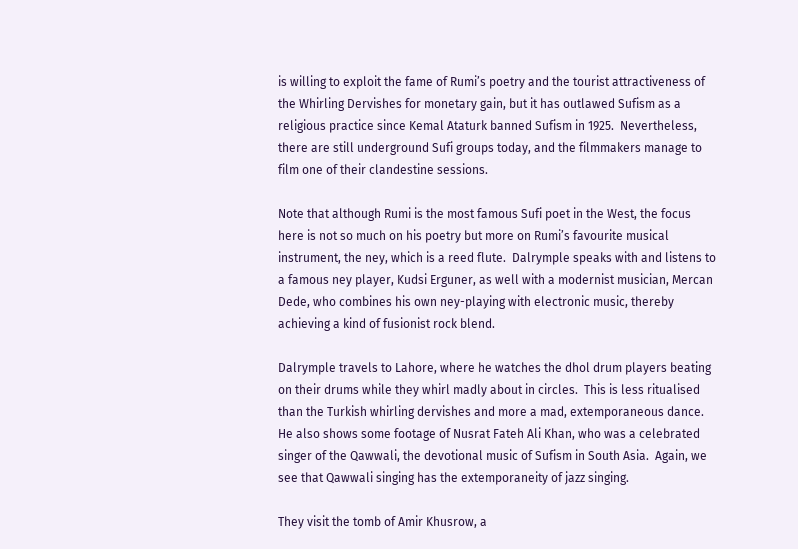is willing to exploit the fame of Rumi’s poetry and the tourist attractiveness of the Whirling Dervishes for monetary gain, but it has outlawed Sufism as a religious practice since Kemal Ataturk banned Sufism in 1925.  Nevertheless, there are still underground Sufi groups today, and the filmmakers manage to film one of their clandestine sessions.

Note that although Rumi is the most famous Sufi poet in the West, the focus here is not so much on his poetry but more on Rumi’s favourite musical instrument, the ney, which is a reed flute.  Dalrymple speaks with and listens to a famous ney player, Kudsi Erguner, as well with a modernist musician, Mercan Dede, who combines his own ney-playing with electronic music, thereby achieving a kind of fusionist rock blend.

Dalrymple travels to Lahore, where he watches the dhol drum players beating on their drums while they whirl madly about in circles.  This is less ritualised than the Turkish whirling dervishes and more a mad, extemporaneous dance.  He also shows some footage of Nusrat Fateh Ali Khan, who was a celebrated singer of the Qawwali, the devotional music of Sufism in South Asia.  Again, we see that Qawwali singing has the extemporaneity of jazz singing.

They visit the tomb of Amir Khusrow, a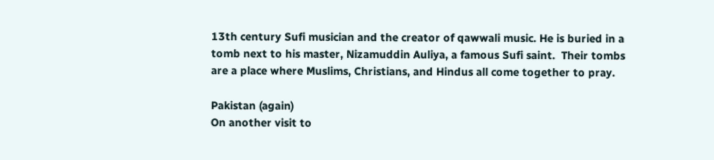13th century Sufi musician and the creator of qawwali music. He is buried in a tomb next to his master, Nizamuddin Auliya, a famous Sufi saint.  Their tombs are a place where Muslims, Christians, and Hindus all come together to pray.

Pakistan (again)
On another visit to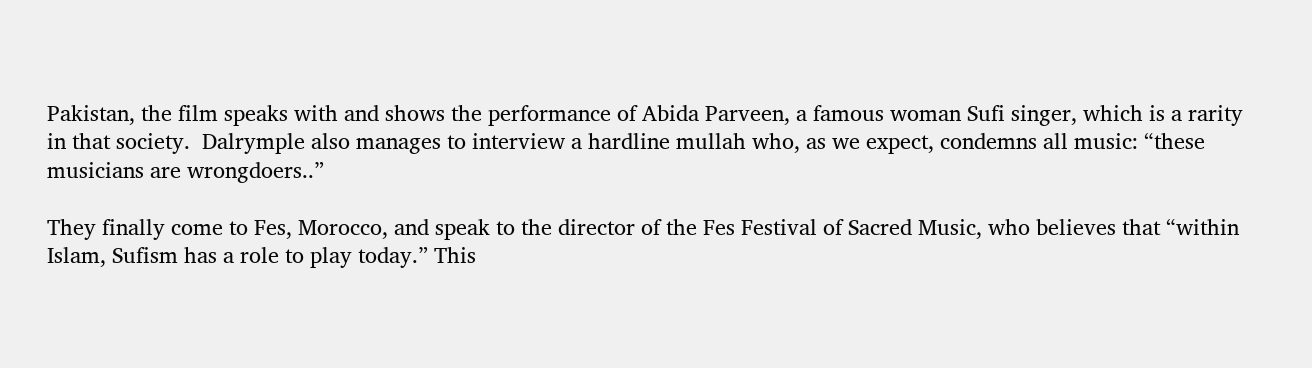Pakistan, the film speaks with and shows the performance of Abida Parveen, a famous woman Sufi singer, which is a rarity in that society.  Dalrymple also manages to interview a hardline mullah who, as we expect, condemns all music: “these musicians are wrongdoers..”

They finally come to Fes, Morocco, and speak to the director of the Fes Festival of Sacred Music, who believes that “within Islam, Sufism has a role to play today.” This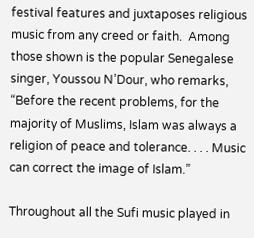festival features and juxtaposes religious music from any creed or faith.  Among those shown is the popular Senegalese singer, Youssou N’Dour, who remarks,
“Before the recent problems, for the majority of Muslims, Islam was always a religion of peace and tolerance. . . . Music can correct the image of Islam.”

Throughout all the Sufi music played in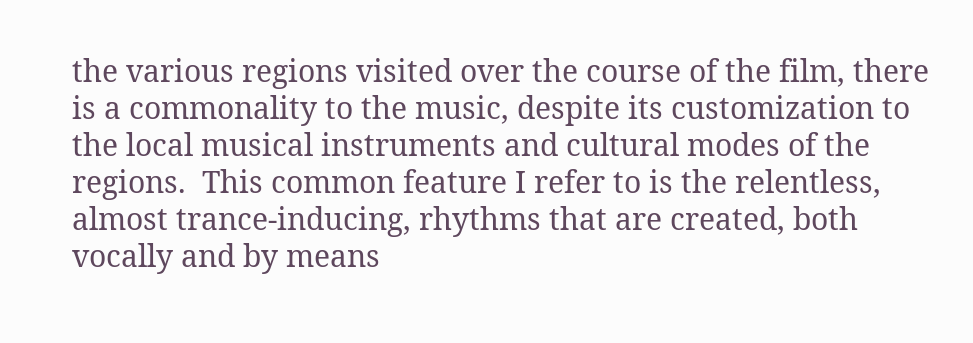the various regions visited over the course of the film, there is a commonality to the music, despite its customization to the local musical instruments and cultural modes of the regions.  This common feature I refer to is the relentless, almost trance-inducing, rhythms that are created, both vocally and by means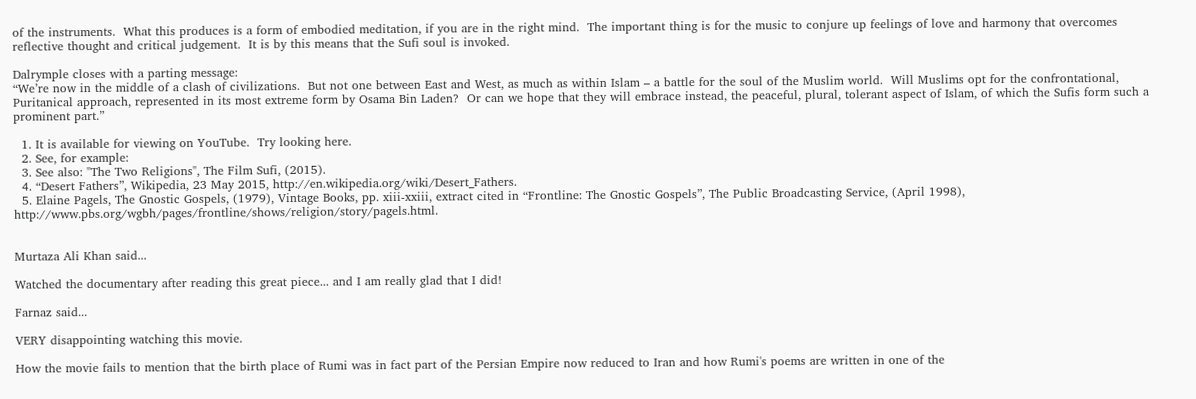of the instruments.  What this produces is a form of embodied meditation, if you are in the right mind.  The important thing is for the music to conjure up feelings of love and harmony that overcomes reflective thought and critical judgement.  It is by this means that the Sufi soul is invoked.

Dalrymple closes with a parting message:
“We’re now in the middle of a clash of civilizations.  But not one between East and West, as much as within Islam – a battle for the soul of the Muslim world.  Will Muslims opt for the confrontational, Puritanical approach, represented in its most extreme form by Osama Bin Laden?  Or can we hope that they will embrace instead, the peaceful, plural, tolerant aspect of Islam, of which the Sufis form such a prominent part.”

  1. It is available for viewing on YouTube.  Try looking here.
  2. See, for example:
  3. See also: "The Two Religions", The Film Sufi, (2015).
  4. “Desert Fathers”, Wikipedia, 23 May 2015, http://en.wikipedia.org/wiki/Desert_Fathers.
  5. Elaine Pagels, The Gnostic Gospels, (1979), Vintage Books, pp. xiii-xxiii, extract cited in “Frontline: The Gnostic Gospels”, The Public Broadcasting Service, (April 1998), http://www.pbs.org/wgbh/pages/frontline/shows/religion/story/pagels.html.


Murtaza Ali Khan said...

Watched the documentary after reading this great piece... and I am really glad that I did!

Farnaz said...

VERY disappointing watching this movie.

How the movie fails to mention that the birth place of Rumi was in fact part of the Persian Empire now reduced to Iran and how Rumi's poems are written in one of the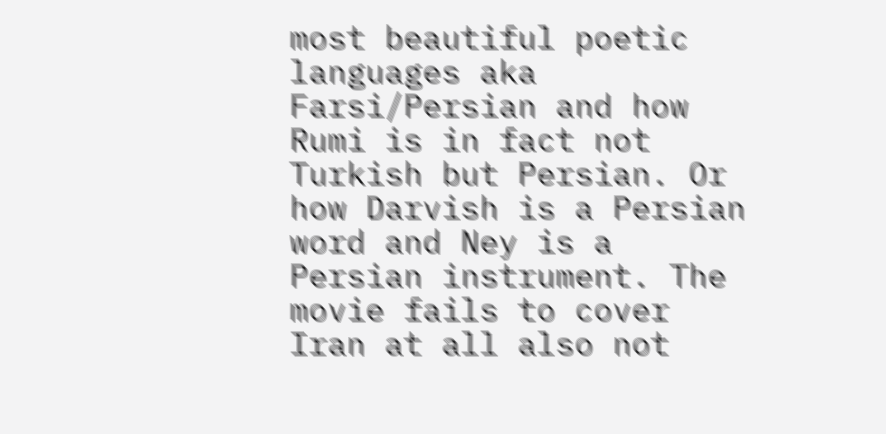most beautiful poetic languages aka Farsi/Persian and how Rumi is in fact not Turkish but Persian. Or how Darvish is a Persian word and Ney is a Persian instrument. The movie fails to cover Iran at all also not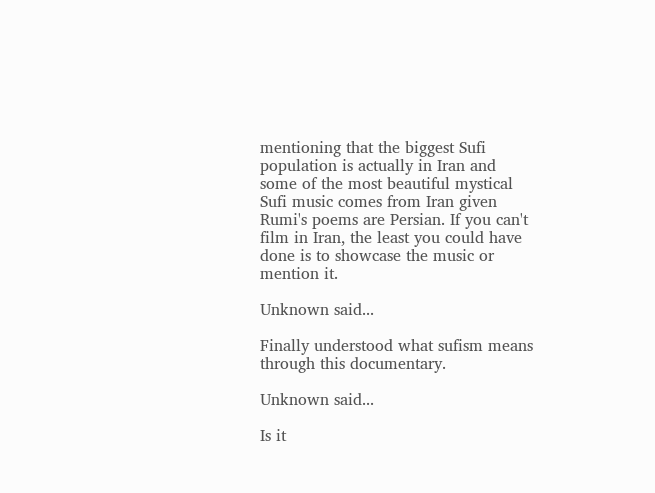mentioning that the biggest Sufi population is actually in Iran and some of the most beautiful mystical Sufi music comes from Iran given Rumi's poems are Persian. If you can't film in Iran, the least you could have done is to showcase the music or mention it.

Unknown said...

Finally understood what sufism means through this documentary.

Unknown said...

Is it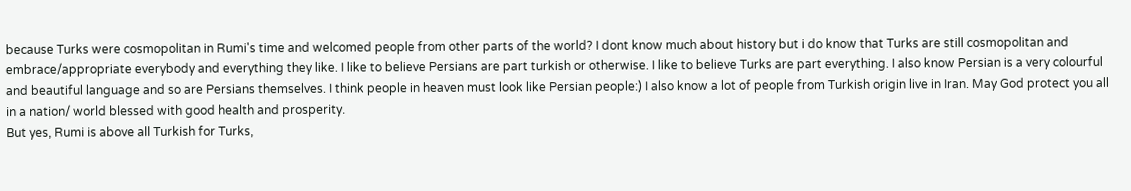because Turks were cosmopolitan in Rumi's time and welcomed people from other parts of the world? I dont know much about history but i do know that Turks are still cosmopolitan and embrace/appropriate everybody and everything they like. I like to believe Persians are part turkish or otherwise. I like to believe Turks are part everything. I also know Persian is a very colourful and beautiful language and so are Persians themselves. I think people in heaven must look like Persian people:) I also know a lot of people from Turkish origin live in Iran. May God protect you all in a nation/ world blessed with good health and prosperity.
But yes, Rumi is above all Turkish for Turks,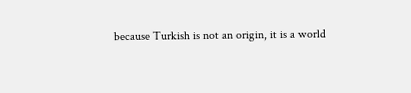because Turkish is not an origin, it is a world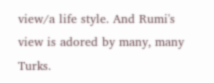view/a life style. And Rumi's view is adored by many, many Turks.